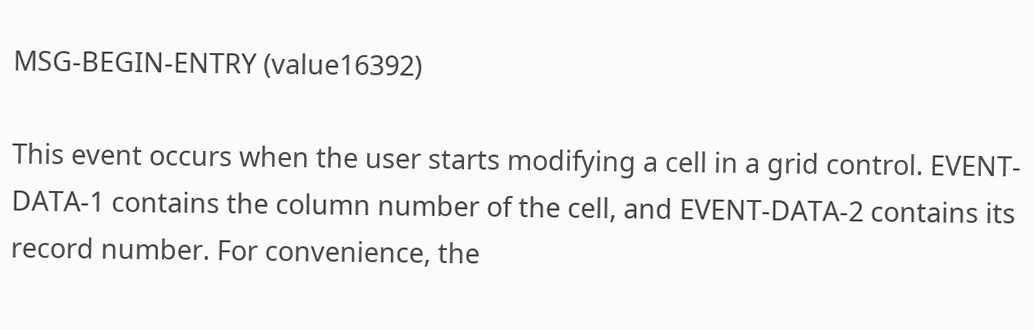MSG-BEGIN-ENTRY (value16392)

This event occurs when the user starts modifying a cell in a grid control. EVENT-DATA-1 contains the column number of the cell, and EVENT-DATA-2 contains its record number. For convenience, the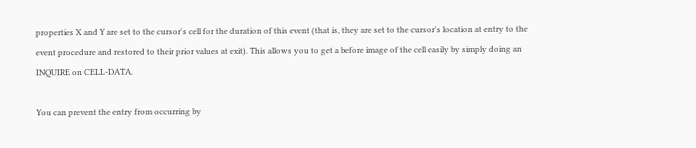properties X and Y are set to the cursor's cell for the duration of this event (that is, they are set to the cursor's location at entry to the event procedure and restored to their prior values at exit). This allows you to get a before image of the cell easily by simply doing an INQUIRE on CELL-DATA.

You can prevent the entry from occurring by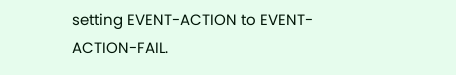setting EVENT-ACTION to EVENT-ACTION-FAIL.